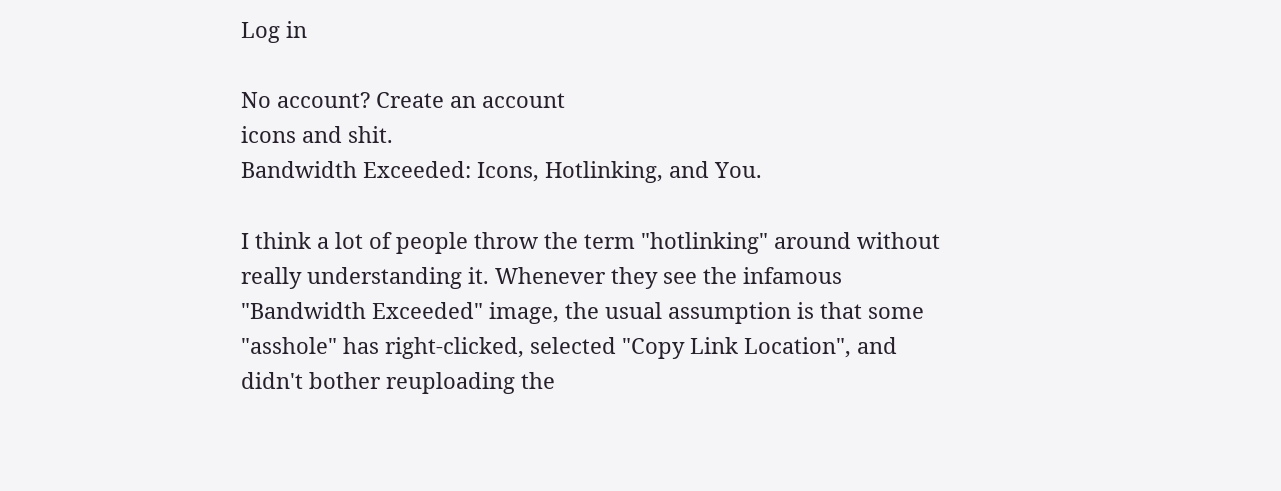Log in

No account? Create an account
icons and shit.
Bandwidth Exceeded: Icons, Hotlinking, and You.

I think a lot of people throw the term "hotlinking" around without really understanding it. Whenever they see the infamous "Bandwidth Exceeded" image, the usual assumption is that some "asshole" has right-clicked, selected "Copy Link Location", and didn't bother reuploading the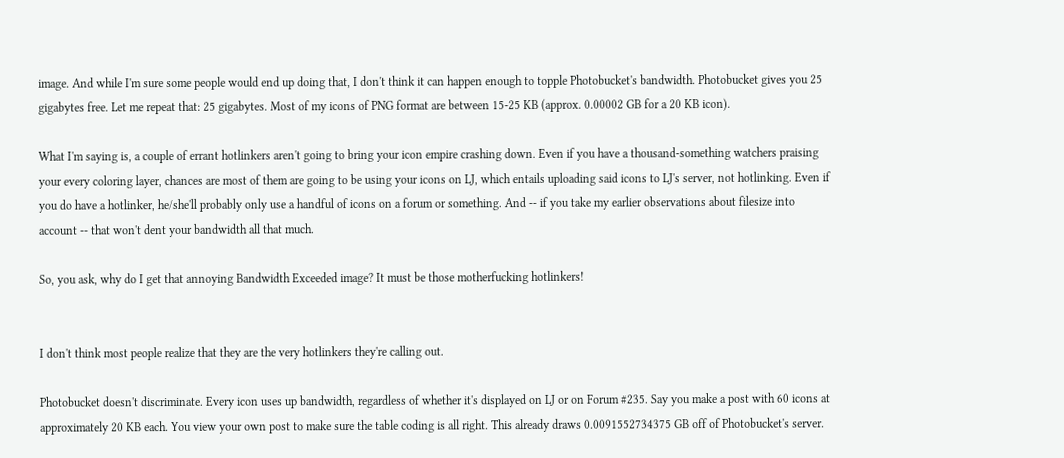image. And while I'm sure some people would end up doing that, I don't think it can happen enough to topple Photobucket's bandwidth. Photobucket gives you 25 gigabytes free. Let me repeat that: 25 gigabytes. Most of my icons of PNG format are between 15-25 KB (approx. 0.00002 GB for a 20 KB icon).

What I'm saying is, a couple of errant hotlinkers aren't going to bring your icon empire crashing down. Even if you have a thousand-something watchers praising your every coloring layer, chances are most of them are going to be using your icons on LJ, which entails uploading said icons to LJ's server, not hotlinking. Even if you do have a hotlinker, he/she'll probably only use a handful of icons on a forum or something. And -- if you take my earlier observations about filesize into account -- that won't dent your bandwidth all that much.

So, you ask, why do I get that annoying Bandwidth Exceeded image? It must be those motherfucking hotlinkers!


I don't think most people realize that they are the very hotlinkers they're calling out.

Photobucket doesn't discriminate. Every icon uses up bandwidth, regardless of whether it's displayed on LJ or on Forum #235. Say you make a post with 60 icons at approximately 20 KB each. You view your own post to make sure the table coding is all right. This already draws 0.0091552734375 GB off of Photobucket's server.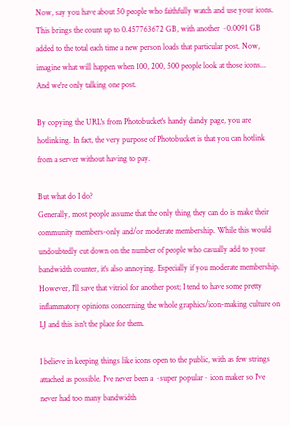Now, say you have about 50 people who faithfully watch and use your icons. This brings the count up to 0.457763672 GB, with another ~0.0091 GB added to the total each time a new person loads that particular post. Now, imagine what will happen when 100, 200, 500 people look at those icons... And we're only talking one post.

By copying the URL's from Photobucket's handy dandy page, you are hotlinking. In fact, the very purpose of Photobucket is that you can hotlink from a server without having to pay.

But what do I do?
Generally, most people assume that the only thing they can do is make their community members-only and/or moderate membership. While this would undoubtedly cut down on the number of people who casually add to your bandwidth counter, it's also annoying. Especially if you moderate membership. However, I'll save that vitriol for another post; I tend to have some pretty inflammatory opinions concerning the whole graphics/icon-making culture on LJ and this isn't the place for them.

I believe in keeping things like icons open to the public, with as few strings attached as possible. I've never been a ~super popular~ icon maker so I've never had too many bandwidth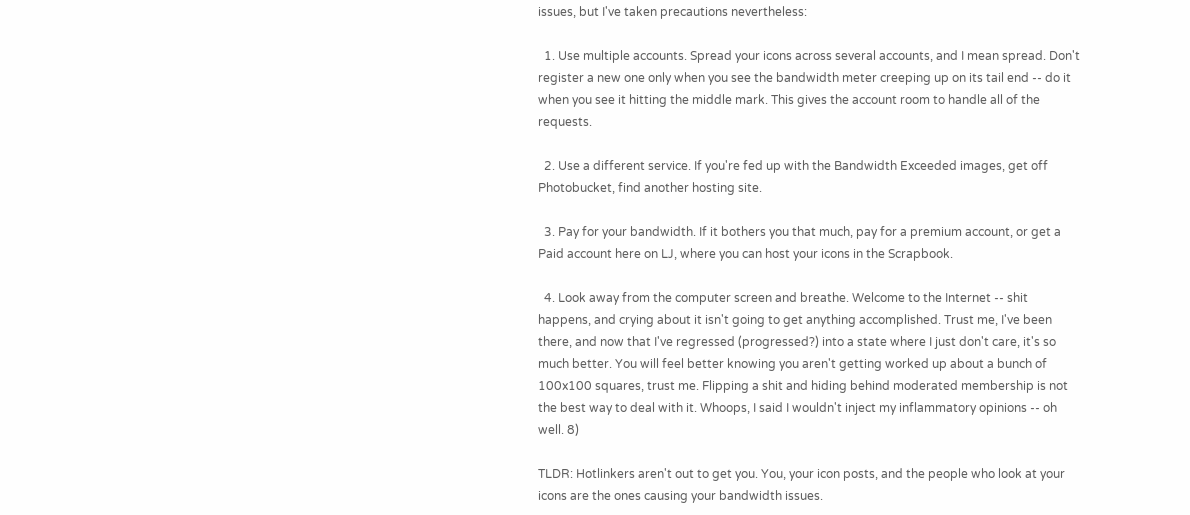issues, but I've taken precautions nevertheless:

  1. Use multiple accounts. Spread your icons across several accounts, and I mean spread. Don't register a new one only when you see the bandwidth meter creeping up on its tail end -- do it when you see it hitting the middle mark. This gives the account room to handle all of the requests.

  2. Use a different service. If you're fed up with the Bandwidth Exceeded images, get off Photobucket, find another hosting site.

  3. Pay for your bandwidth. If it bothers you that much, pay for a premium account, or get a Paid account here on LJ, where you can host your icons in the Scrapbook.

  4. Look away from the computer screen and breathe. Welcome to the Internet -- shit happens, and crying about it isn't going to get anything accomplished. Trust me, I've been there, and now that I've regressed (progressed?) into a state where I just don't care, it's so much better. You will feel better knowing you aren't getting worked up about a bunch of 100x100 squares, trust me. Flipping a shit and hiding behind moderated membership is not the best way to deal with it. Whoops, I said I wouldn't inject my inflammatory opinions -- oh well. 8)

TLDR: Hotlinkers aren't out to get you. You, your icon posts, and the people who look at your icons are the ones causing your bandwidth issues.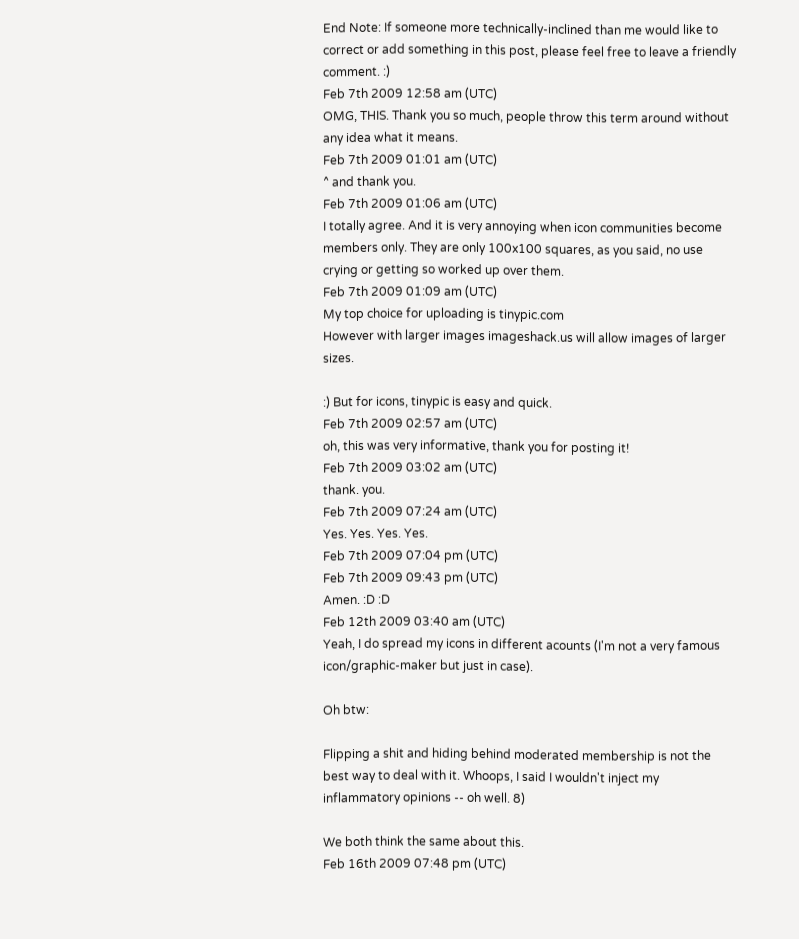End Note: If someone more technically-inclined than me would like to correct or add something in this post, please feel free to leave a friendly comment. :)
Feb 7th 2009 12:58 am (UTC)
OMG, THIS. Thank you so much, people throw this term around without any idea what it means.
Feb 7th 2009 01:01 am (UTC)
^ and thank you.
Feb 7th 2009 01:06 am (UTC)
I totally agree. And it is very annoying when icon communities become members only. They are only 100x100 squares, as you said, no use crying or getting so worked up over them.
Feb 7th 2009 01:09 am (UTC)
My top choice for uploading is tinypic.com
However with larger images imageshack.us will allow images of larger sizes.

:) But for icons, tinypic is easy and quick.
Feb 7th 2009 02:57 am (UTC)
oh, this was very informative, thank you for posting it!
Feb 7th 2009 03:02 am (UTC)
thank. you.
Feb 7th 2009 07:24 am (UTC)
Yes. Yes. Yes. Yes.
Feb 7th 2009 07:04 pm (UTC)
Feb 7th 2009 09:43 pm (UTC)
Amen. :D :D
Feb 12th 2009 03:40 am (UTC)
Yeah, I do spread my icons in different acounts (I'm not a very famous icon/graphic-maker but just in case).

Oh btw:

Flipping a shit and hiding behind moderated membership is not the best way to deal with it. Whoops, I said I wouldn't inject my inflammatory opinions -- oh well. 8)

We both think the same about this.
Feb 16th 2009 07:48 pm (UTC)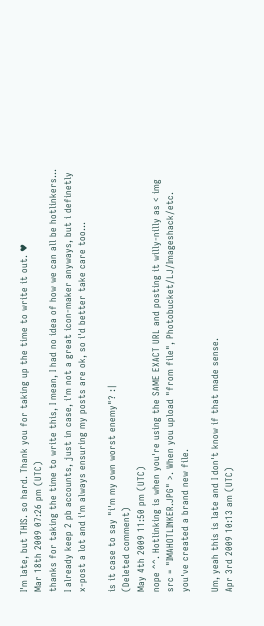I'm late, but THIS. so hard. Thank you for taking up the time to write it out. ♥
Mar 18th 2009 07:26 pm (UTC)
thanks for taking the time to write this, I mean, I had no idea of how we can all be hotlinkers... I already keep 2 pb accounts, just in case, i'm not a great icon-maker anyways, but i definetly x-post a lot and i'm always ensuring my posts are ok, so i'd better take care too...

is it case to say "i'm my own worst enemy"? :|
(Deleted comment)
May 4th 2009 11:50 pm (UTC)
nope ^^. Hotlinking is when you're using the SAME EXACT URL and posting it willy-nilly as < img src = "IMAHOTLINKER.JPG" >. When you upload "from file", Photobucket/LJ/Imageshack/etc. you've created a brand new file.

Um, yeah this is late and I don't know if that made sense.
Apr 3rd 2009 10:13 am (UTC)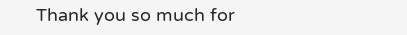Thank you so much for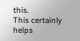this.
This certainly helps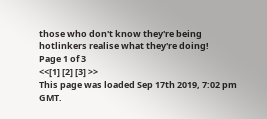those who don't know they're being hotlinkers realise what they're doing!
Page 1 of 3
<<[1] [2] [3] >>
This page was loaded Sep 17th 2019, 7:02 pm GMT.